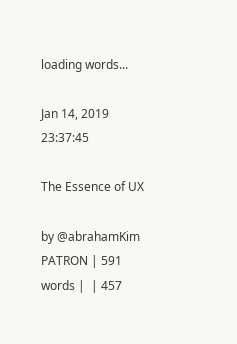loading words...

Jan 14, 2019 23:37:45

The Essence of UX

by @abrahamKim PATRON | 591 words |  | 457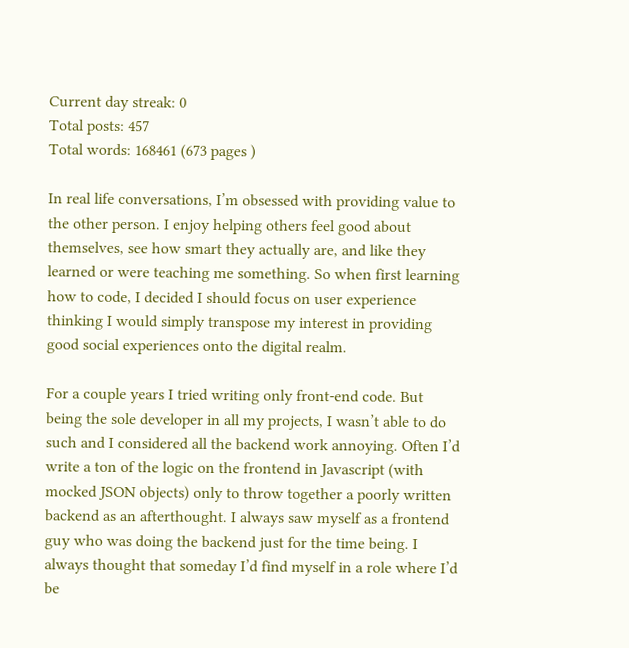Current day streak: 0
Total posts: 457
Total words: 168461 (673 pages )

In real life conversations, I’m obsessed with providing value to the other person. I enjoy helping others feel good about themselves, see how smart they actually are, and like they learned or were teaching me something. So when first learning how to code, I decided I should focus on user experience thinking I would simply transpose my interest in providing good social experiences onto the digital realm.

For a couple years I tried writing only front-end code. But being the sole developer in all my projects, I wasn’t able to do such and I considered all the backend work annoying. Often I’d write a ton of the logic on the frontend in Javascript (with mocked JSON objects) only to throw together a poorly written backend as an afterthought. I always saw myself as a frontend guy who was doing the backend just for the time being. I always thought that someday I’d find myself in a role where I’d be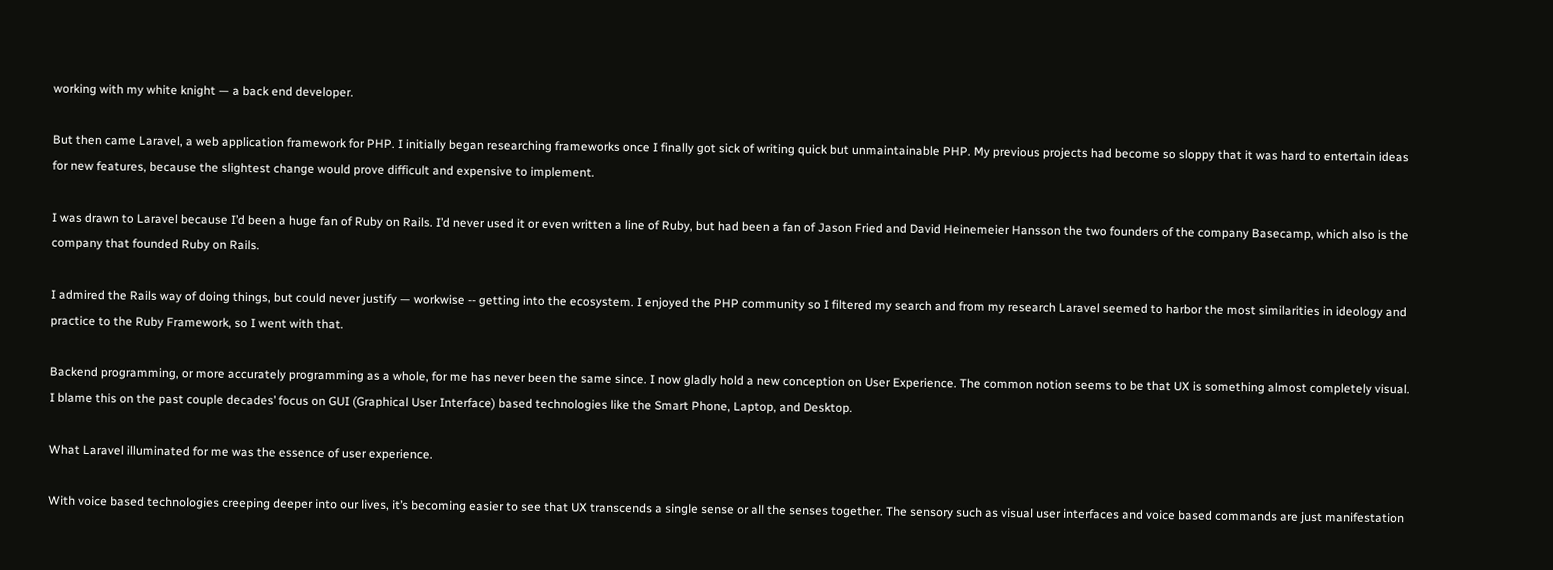working with my white knight — a back end developer.

But then came Laravel, a web application framework for PHP. I initially began researching frameworks once I finally got sick of writing quick but unmaintainable PHP. My previous projects had become so sloppy that it was hard to entertain ideas for new features, because the slightest change would prove difficult and expensive to implement.

I was drawn to Laravel because I’d been a huge fan of Ruby on Rails. I’d never used it or even written a line of Ruby, but had been a fan of Jason Fried and David Heinemeier Hansson the two founders of the company Basecamp, which also is the company that founded Ruby on Rails.

I admired the Rails way of doing things, but could never justify — workwise -- getting into the ecosystem. I enjoyed the PHP community so I filtered my search and from my research Laravel seemed to harbor the most similarities in ideology and practice to the Ruby Framework, so I went with that.

Backend programming, or more accurately programming as a whole, for me has never been the same since. I now gladly hold a new conception on User Experience. The common notion seems to be that UX is something almost completely visual. I blame this on the past couple decades’ focus on GUI (Graphical User Interface) based technologies like the Smart Phone, Laptop, and Desktop.

What Laravel illuminated for me was the essence of user experience.

With voice based technologies creeping deeper into our lives, it’s becoming easier to see that UX transcends a single sense or all the senses together. The sensory such as visual user interfaces and voice based commands are just manifestation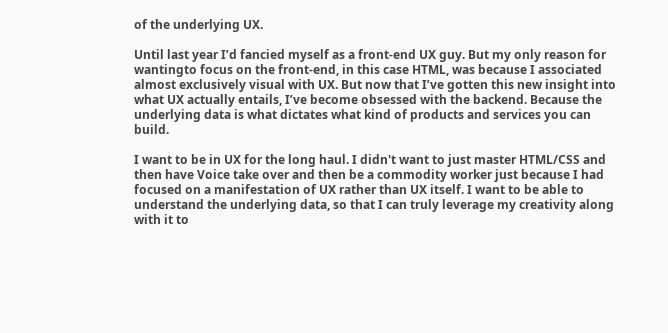of the underlying UX.

Until last year I’d fancied myself as a front-end UX guy. But my only reason for wantingto focus on the front-end, in this case HTML, was because I associated almost exclusively visual with UX. But now that I’ve gotten this new insight into what UX actually entails, I’ve become obsessed with the backend. Because the underlying data is what dictates what kind of products and services you can build.

I want to be in UX for the long haul. I didn't want to just master HTML/CSS and then have Voice take over and then be a commodity worker just because I had focused on a manifestation of UX rather than UX itself. I want to be able to understand the underlying data, so that I can truly leverage my creativity along with it to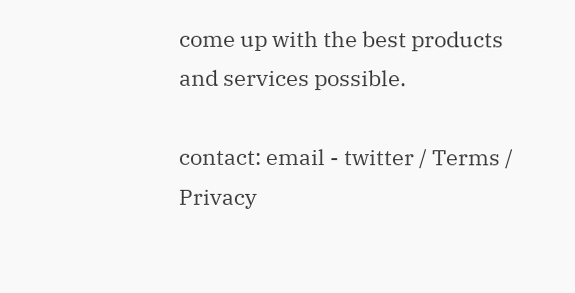come up with the best products and services possible.

contact: email - twitter / Terms / Privacy